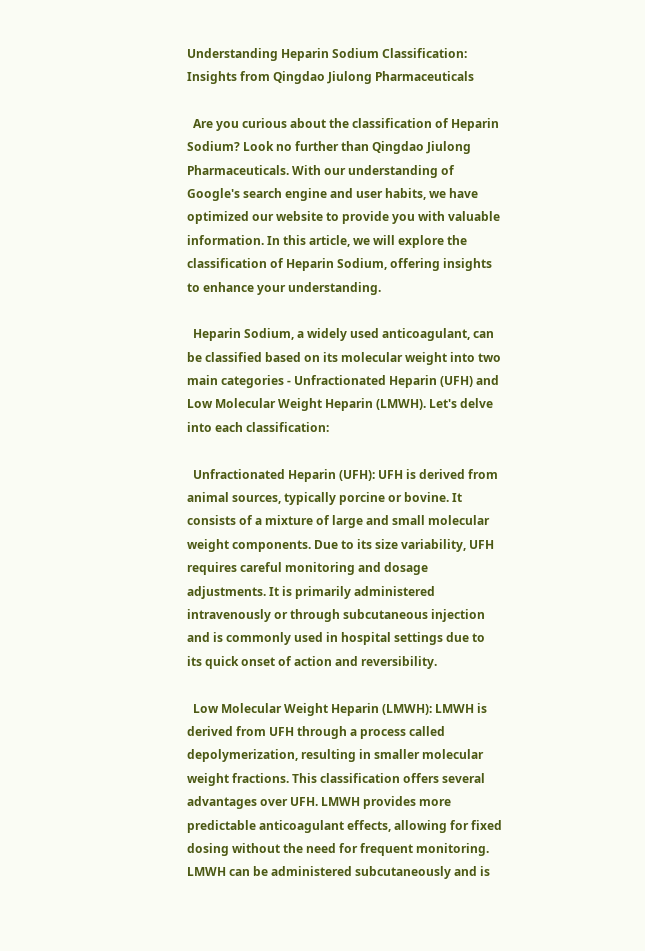Understanding Heparin Sodium Classification: Insights from Qingdao Jiulong Pharmaceuticals

  Are you curious about the classification of Heparin Sodium? Look no further than Qingdao Jiulong Pharmaceuticals. With our understanding of Google's search engine and user habits, we have optimized our website to provide you with valuable information. In this article, we will explore the classification of Heparin Sodium, offering insights to enhance your understanding.

  Heparin Sodium, a widely used anticoagulant, can be classified based on its molecular weight into two main categories - Unfractionated Heparin (UFH) and Low Molecular Weight Heparin (LMWH). Let's delve into each classification:

  Unfractionated Heparin (UFH): UFH is derived from animal sources, typically porcine or bovine. It consists of a mixture of large and small molecular weight components. Due to its size variability, UFH requires careful monitoring and dosage adjustments. It is primarily administered intravenously or through subcutaneous injection and is commonly used in hospital settings due to its quick onset of action and reversibility.

  Low Molecular Weight Heparin (LMWH): LMWH is derived from UFH through a process called depolymerization, resulting in smaller molecular weight fractions. This classification offers several advantages over UFH. LMWH provides more predictable anticoagulant effects, allowing for fixed dosing without the need for frequent monitoring. LMWH can be administered subcutaneously and is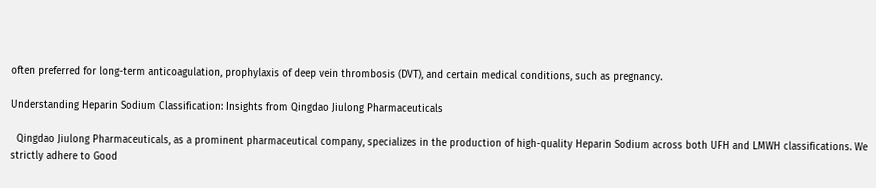often preferred for long-term anticoagulation, prophylaxis of deep vein thrombosis (DVT), and certain medical conditions, such as pregnancy.

Understanding Heparin Sodium Classification: Insights from Qingdao Jiulong Pharmaceuticals

  Qingdao Jiulong Pharmaceuticals, as a prominent pharmaceutical company, specializes in the production of high-quality Heparin Sodium across both UFH and LMWH classifications. We strictly adhere to Good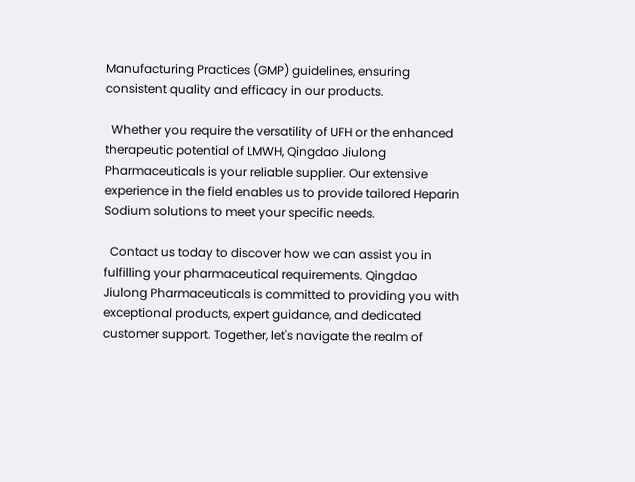Manufacturing Practices (GMP) guidelines, ensuring consistent quality and efficacy in our products.

  Whether you require the versatility of UFH or the enhanced therapeutic potential of LMWH, Qingdao Jiulong Pharmaceuticals is your reliable supplier. Our extensive experience in the field enables us to provide tailored Heparin Sodium solutions to meet your specific needs.

  Contact us today to discover how we can assist you in fulfilling your pharmaceutical requirements. Qingdao Jiulong Pharmaceuticals is committed to providing you with exceptional products, expert guidance, and dedicated customer support. Together, let's navigate the realm of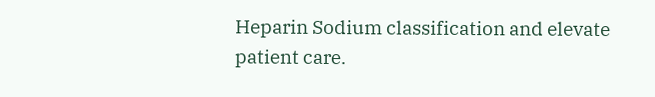Heparin Sodium classification and elevate patient care.